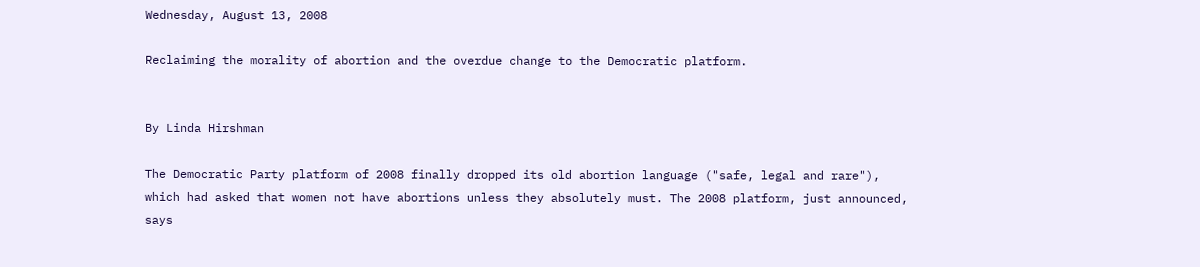Wednesday, August 13, 2008

Reclaiming the morality of abortion and the overdue change to the Democratic platform.


By Linda Hirshman

The Democratic Party platform of 2008 finally dropped its old abortion language ("safe, legal and rare"), which had asked that women not have abortions unless they absolutely must. The 2008 platform, just announced, says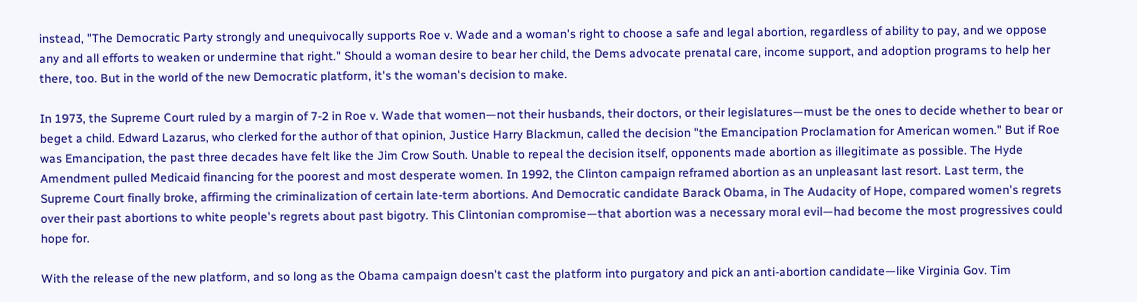instead, "The Democratic Party strongly and unequivocally supports Roe v. Wade and a woman's right to choose a safe and legal abortion, regardless of ability to pay, and we oppose any and all efforts to weaken or undermine that right." Should a woman desire to bear her child, the Dems advocate prenatal care, income support, and adoption programs to help her there, too. But in the world of the new Democratic platform, it's the woman's decision to make.

In 1973, the Supreme Court ruled by a margin of 7-2 in Roe v. Wade that women—not their husbands, their doctors, or their legislatures—must be the ones to decide whether to bear or beget a child. Edward Lazarus, who clerked for the author of that opinion, Justice Harry Blackmun, called the decision "the Emancipation Proclamation for American women." But if Roe was Emancipation, the past three decades have felt like the Jim Crow South. Unable to repeal the decision itself, opponents made abortion as illegitimate as possible. The Hyde Amendment pulled Medicaid financing for the poorest and most desperate women. In 1992, the Clinton campaign reframed abortion as an unpleasant last resort. Last term, the Supreme Court finally broke, affirming the criminalization of certain late-term abortions. And Democratic candidate Barack Obama, in The Audacity of Hope, compared women's regrets over their past abortions to white people's regrets about past bigotry. This Clintonian compromise—that abortion was a necessary moral evil—had become the most progressives could hope for.

With the release of the new platform, and so long as the Obama campaign doesn't cast the platform into purgatory and pick an anti-abortion candidate—like Virginia Gov. Tim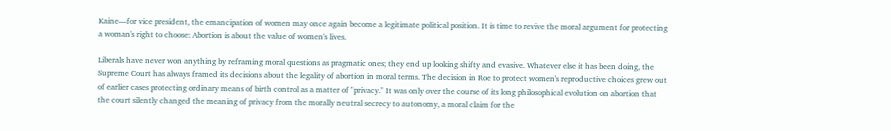Kaine—for vice president, the emancipation of women may once again become a legitimate political position. It is time to revive the moral argument for protecting a woman's right to choose: Abortion is about the value of women's lives.

Liberals have never won anything by reframing moral questions as pragmatic ones; they end up looking shifty and evasive. Whatever else it has been doing, the Supreme Court has always framed its decisions about the legality of abortion in moral terms. The decision in Roe to protect women's reproductive choices grew out of earlier cases protecting ordinary means of birth control as a matter of "privacy." It was only over the course of its long philosophical evolution on abortion that the court silently changed the meaning of privacy from the morally neutral secrecy to autonomy, a moral claim for the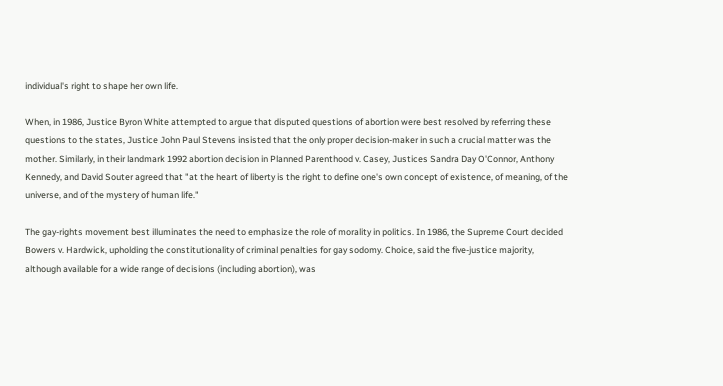individual's right to shape her own life.

When, in 1986, Justice Byron White attempted to argue that disputed questions of abortion were best resolved by referring these questions to the states, Justice John Paul Stevens insisted that the only proper decision-maker in such a crucial matter was the mother. Similarly, in their landmark 1992 abortion decision in Planned Parenthood v. Casey, Justices Sandra Day O'Connor, Anthony Kennedy, and David Souter agreed that "at the heart of liberty is the right to define one's own concept of existence, of meaning, of the universe, and of the mystery of human life."

The gay-rights movement best illuminates the need to emphasize the role of morality in politics. In 1986, the Supreme Court decided Bowers v. Hardwick, upholding the constitutionality of criminal penalties for gay sodomy. Choice, said the five-justice majority, although available for a wide range of decisions (including abortion), was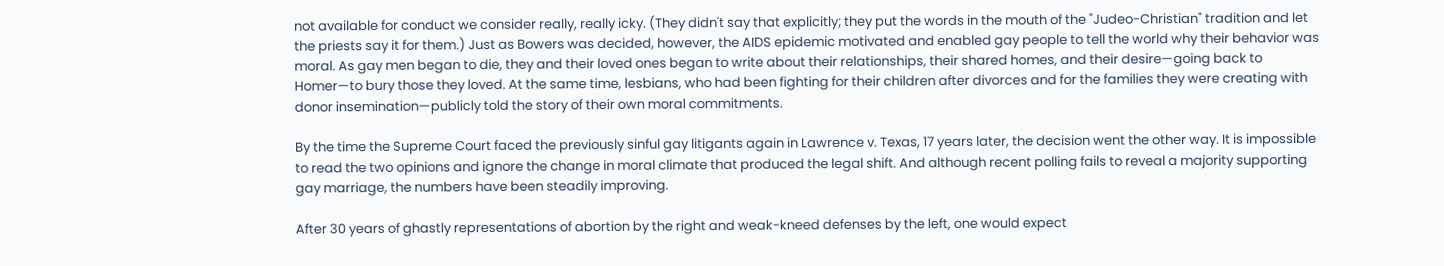not available for conduct we consider really, really icky. (They didn't say that explicitly; they put the words in the mouth of the "Judeo-Christian" tradition and let the priests say it for them.) Just as Bowers was decided, however, the AIDS epidemic motivated and enabled gay people to tell the world why their behavior was moral. As gay men began to die, they and their loved ones began to write about their relationships, their shared homes, and their desire—going back to Homer—to bury those they loved. At the same time, lesbians, who had been fighting for their children after divorces and for the families they were creating with donor insemination—publicly told the story of their own moral commitments.

By the time the Supreme Court faced the previously sinful gay litigants again in Lawrence v. Texas, 17 years later, the decision went the other way. It is impossible to read the two opinions and ignore the change in moral climate that produced the legal shift. And although recent polling fails to reveal a majority supporting gay marriage, the numbers have been steadily improving.

After 30 years of ghastly representations of abortion by the right and weak-kneed defenses by the left, one would expect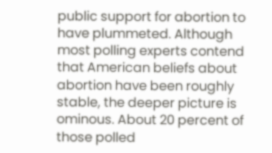public support for abortion to have plummeted. Although most polling experts contend that American beliefs about abortion have been roughly stable, the deeper picture is ominous. About 20 percent of those polled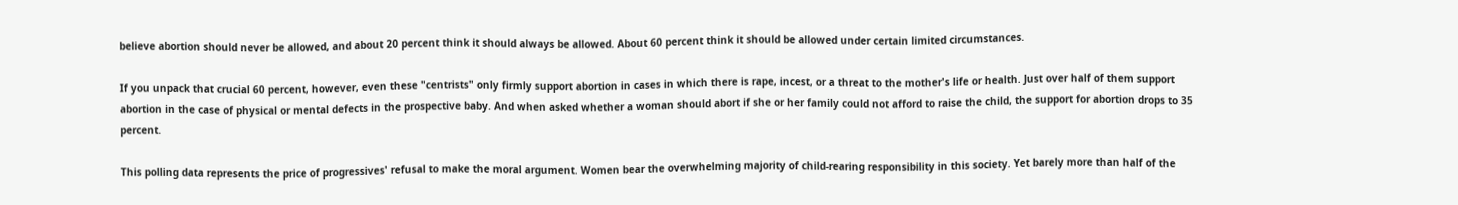believe abortion should never be allowed, and about 20 percent think it should always be allowed. About 60 percent think it should be allowed under certain limited circumstances.

If you unpack that crucial 60 percent, however, even these "centrists" only firmly support abortion in cases in which there is rape, incest, or a threat to the mother's life or health. Just over half of them support abortion in the case of physical or mental defects in the prospective baby. And when asked whether a woman should abort if she or her family could not afford to raise the child, the support for abortion drops to 35 percent.

This polling data represents the price of progressives' refusal to make the moral argument. Women bear the overwhelming majority of child-rearing responsibility in this society. Yet barely more than half of the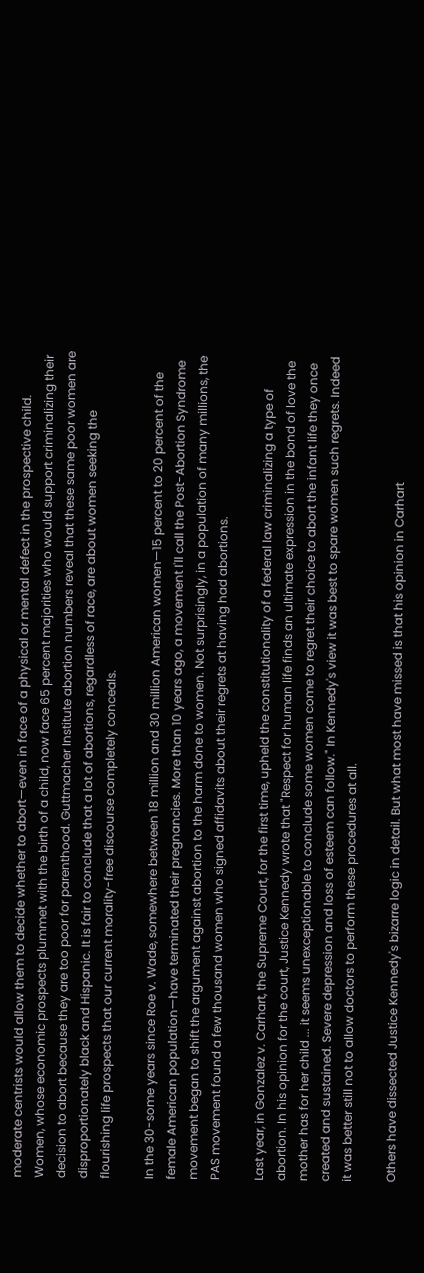moderate centrists would allow them to decide whether to abort—even in face of a physical or mental defect in the prospective child. Women, whose economic prospects plummet with the birth of a child, now face 65 percent majorities who would support criminalizing their decision to abort because they are too poor for parenthood. Guttmacher Institute abortion numbers reveal that these same poor women are disproportionately black and Hispanic. It is fair to conclude that a lot of abortions, regardless of race, are about women seeking the flourishing life prospects that our current morality-free discourse completely conceals.

In the 30-some years since Roe v. Wade, somewhere between 18 million and 30 million American women—15 percent to 20 percent of the female American population—have terminated their pregnancies. More than 10 years ago, a movement I'll call the Post-Abortion Syndrome movement began to shift the argument against abortion to the harm done to women. Not surprisingly, in a population of many millions, the PAS movement found a few thousand women who signed affidavits about their regrets at having had abortions.

Last year, in Gonzalez v. Carhart, the Supreme Court, for the first time, upheld the constitutionality of a federal law criminalizing a type of abortion. In his opinion for the court, Justice Kennedy wrote that "Respect for human life finds an ultimate expression in the bond of love the mother has for her child ... it seems unexceptionable to conclude some women come to regret their choice to abort the infant life they once created and sustained. Severe depression and loss of esteem can follow." In Kennedy's view it was best to spare women such regrets. Indeed it was better still not to allow doctors to perform these procedures at all.

Others have dissected Justice Kennedy's bizarre logic in detail. But what most have missed is that his opinion in Carhart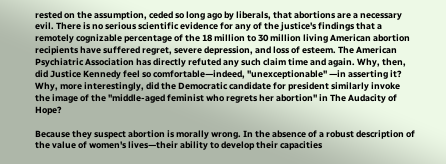rested on the assumption, ceded so long ago by liberals, that abortions are a necessary evil. There is no serious scientific evidence for any of the justice's findings that a remotely cognizable percentage of the 18 million to 30 million living American abortion recipients have suffered regret, severe depression, and loss of esteem. The American Psychiatric Association has directly refuted any such claim time and again. Why, then, did Justice Kennedy feel so comfortable—indeed, "unexceptionable" —in asserting it? Why, more interestingly, did the Democratic candidate for president similarly invoke the image of the "middle-aged feminist who regrets her abortion" in The Audacity of Hope?

Because they suspect abortion is morally wrong. In the absence of a robust description of the value of women's lives—their ability to develop their capacities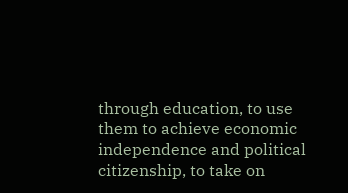through education, to use them to achieve economic independence and political citizenship, to take on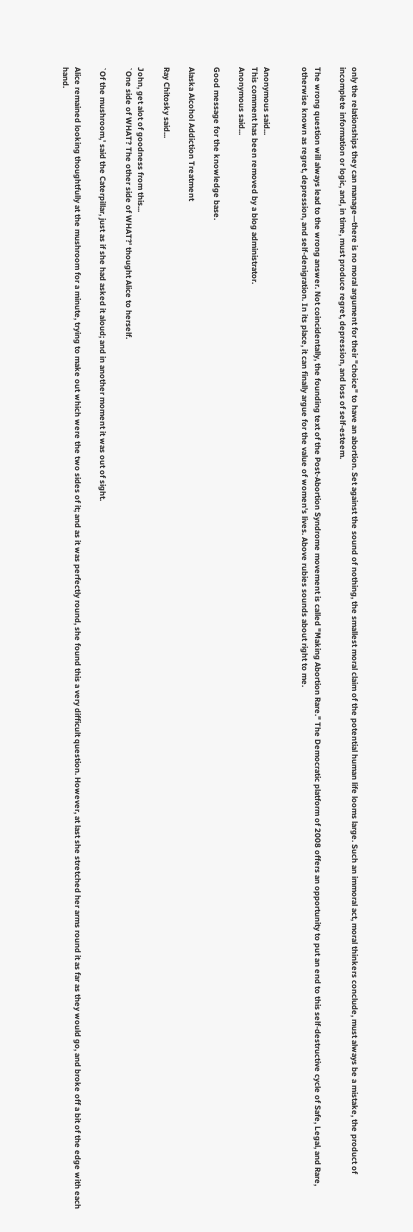only the relationships they can manage—there is no moral argument for their "choice" to have an abortion. Set against the sound of nothing, the smallest moral claim of the potential human life looms large. Such an immoral act, moral thinkers conclude, must always be a mistake, the product of incomplete information or logic, and, in time, must produce regret, depression, and loss of self-esteem.

The wrong question will always lead to the wrong answer. Not coincidentally, the founding text of the Post-Abortion Syndrome movement is called "Making Abortion Rare." The Democratic platform of 2008 offers an opportunity to put an end to this self-destructive cycle of Safe, Legal, and Rare, otherwise known as regret, depression, and self-denigration. In its place, it can finally argue for the value of women's lives. Above rubies sounds about right to me.


Anonymous said...
This comment has been removed by a blog administrator.
Anonymous said...

Good message for the knowledge base.

Alaska Alcohol Addiction Treatment

Ray Chitosky said...

John, get alot of goodness from this...
`One side of WHAT? The other side of WHAT?' thought Alice to herself.

`Of the mushroom,' said the Caterpillar, just as if she had asked it aloud; and in another moment it was out of sight.

Alice remained looking thoughtfully at the mushroom for a minute, trying to make out which were the two sides of it; and as it was perfectly round, she found this a very difficult question. However, at last she stretched her arms round it as far as they would go, and broke off a bit of the edge with each hand.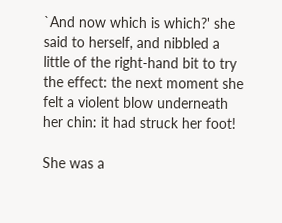`And now which is which?' she said to herself, and nibbled a little of the right-hand bit to try the effect: the next moment she felt a violent blow underneath her chin: it had struck her foot!

She was a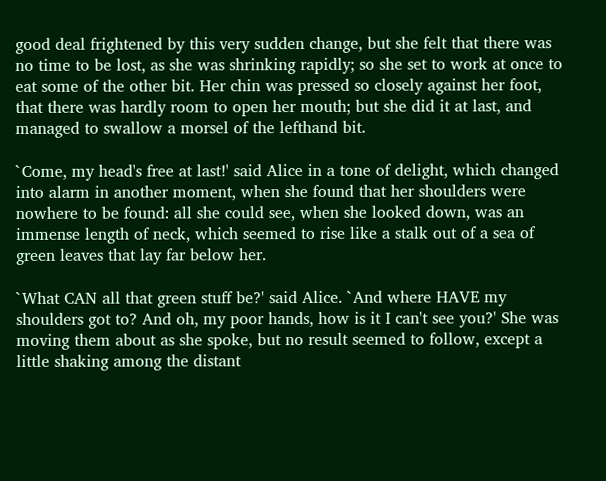good deal frightened by this very sudden change, but she felt that there was no time to be lost, as she was shrinking rapidly; so she set to work at once to eat some of the other bit. Her chin was pressed so closely against her foot, that there was hardly room to open her mouth; but she did it at last, and managed to swallow a morsel of the lefthand bit.

`Come, my head's free at last!' said Alice in a tone of delight, which changed into alarm in another moment, when she found that her shoulders were nowhere to be found: all she could see, when she looked down, was an immense length of neck, which seemed to rise like a stalk out of a sea of green leaves that lay far below her.

`What CAN all that green stuff be?' said Alice. `And where HAVE my shoulders got to? And oh, my poor hands, how is it I can't see you?' She was moving them about as she spoke, but no result seemed to follow, except a little shaking among the distant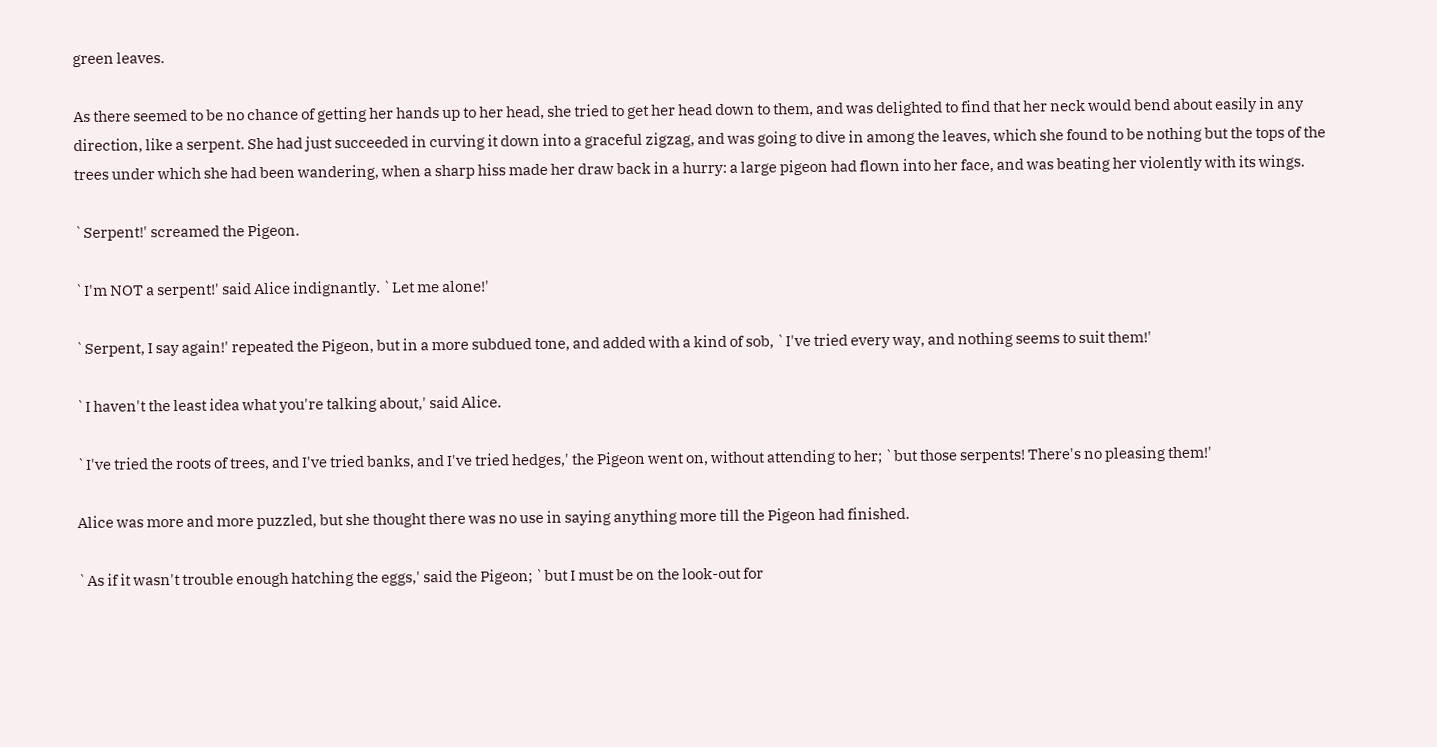green leaves.

As there seemed to be no chance of getting her hands up to her head, she tried to get her head down to them, and was delighted to find that her neck would bend about easily in any direction, like a serpent. She had just succeeded in curving it down into a graceful zigzag, and was going to dive in among the leaves, which she found to be nothing but the tops of the trees under which she had been wandering, when a sharp hiss made her draw back in a hurry: a large pigeon had flown into her face, and was beating her violently with its wings.

`Serpent!' screamed the Pigeon.

`I'm NOT a serpent!' said Alice indignantly. `Let me alone!'

`Serpent, I say again!' repeated the Pigeon, but in a more subdued tone, and added with a kind of sob, `I've tried every way, and nothing seems to suit them!'

`I haven't the least idea what you're talking about,' said Alice.

`I've tried the roots of trees, and I've tried banks, and I've tried hedges,' the Pigeon went on, without attending to her; `but those serpents! There's no pleasing them!'

Alice was more and more puzzled, but she thought there was no use in saying anything more till the Pigeon had finished.

`As if it wasn't trouble enough hatching the eggs,' said the Pigeon; `but I must be on the look-out for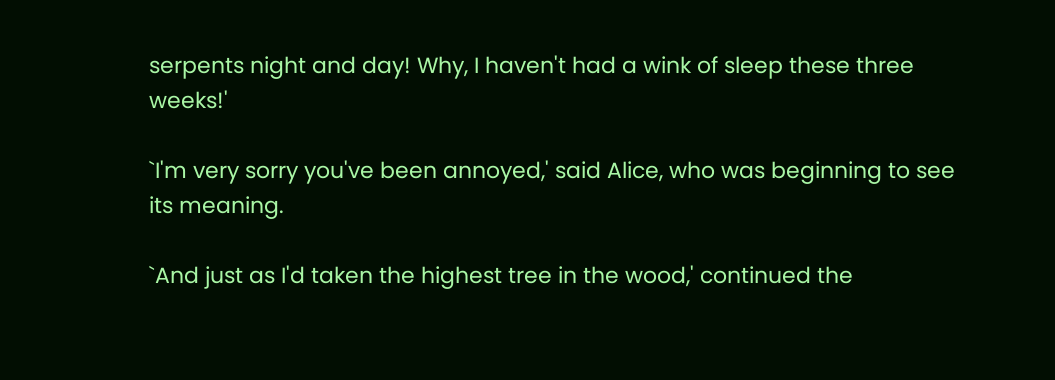serpents night and day! Why, I haven't had a wink of sleep these three weeks!'

`I'm very sorry you've been annoyed,' said Alice, who was beginning to see its meaning.

`And just as I'd taken the highest tree in the wood,' continued the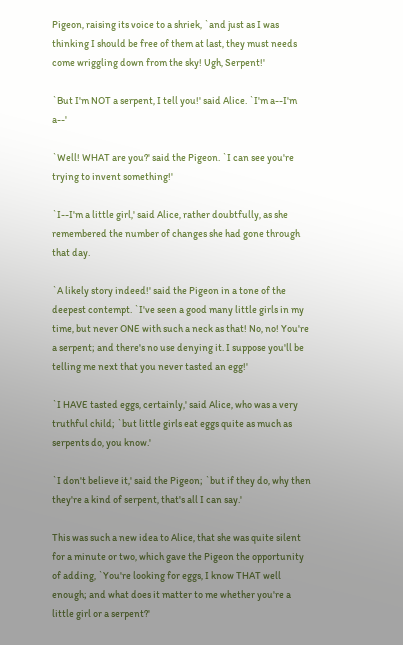Pigeon, raising its voice to a shriek, `and just as I was thinking I should be free of them at last, they must needs come wriggling down from the sky! Ugh, Serpent!'

`But I'm NOT a serpent, I tell you!' said Alice. `I'm a--I'm a--'

`Well! WHAT are you?' said the Pigeon. `I can see you're trying to invent something!'

`I--I'm a little girl,' said Alice, rather doubtfully, as she remembered the number of changes she had gone through that day.

`A likely story indeed!' said the Pigeon in a tone of the deepest contempt. `I've seen a good many little girls in my time, but never ONE with such a neck as that! No, no! You're a serpent; and there's no use denying it. I suppose you'll be telling me next that you never tasted an egg!'

`I HAVE tasted eggs, certainly,' said Alice, who was a very truthful child; `but little girls eat eggs quite as much as serpents do, you know.'

`I don't believe it,' said the Pigeon; `but if they do, why then they're a kind of serpent, that's all I can say.'

This was such a new idea to Alice, that she was quite silent for a minute or two, which gave the Pigeon the opportunity of adding, `You're looking for eggs, I know THAT well enough; and what does it matter to me whether you're a little girl or a serpent?'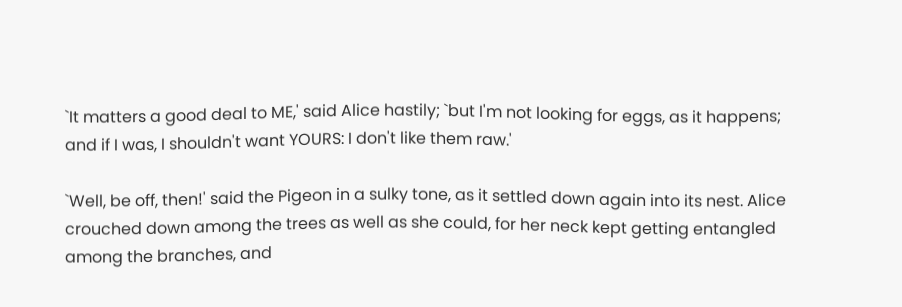`It matters a good deal to ME,' said Alice hastily; `but I'm not looking for eggs, as it happens; and if I was, I shouldn't want YOURS: I don't like them raw.'

`Well, be off, then!' said the Pigeon in a sulky tone, as it settled down again into its nest. Alice crouched down among the trees as well as she could, for her neck kept getting entangled among the branches, and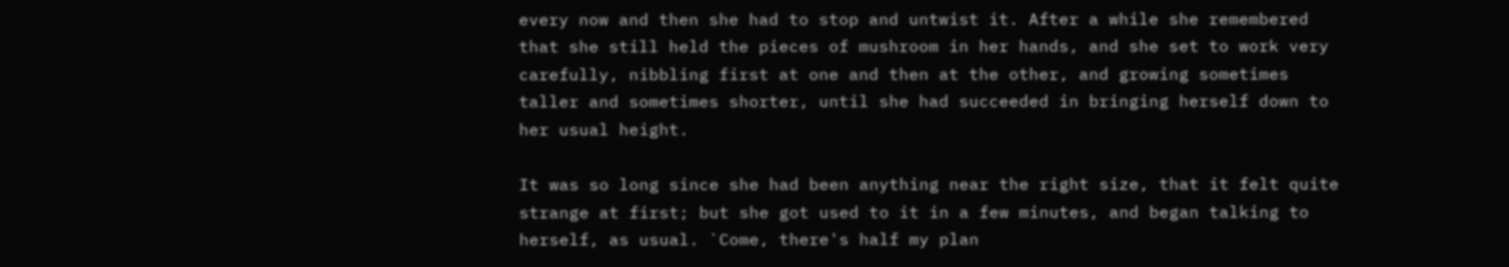every now and then she had to stop and untwist it. After a while she remembered that she still held the pieces of mushroom in her hands, and she set to work very carefully, nibbling first at one and then at the other, and growing sometimes taller and sometimes shorter, until she had succeeded in bringing herself down to her usual height.

It was so long since she had been anything near the right size, that it felt quite strange at first; but she got used to it in a few minutes, and began talking to herself, as usual. `Come, there's half my plan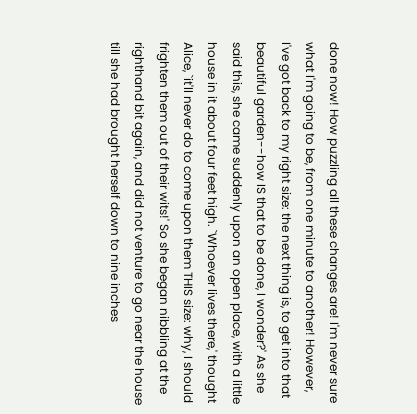done now! How puzzling all these changes are! I'm never sure what I'm going to be, from one minute to another! However, I've got back to my right size: the next thing is, to get into that beautiful garden--how IS that to be done, I wonder?' As she said this, she came suddenly upon an open place, with a little house in it about four feet high. `Whoever lives there,' thought Alice, `it'll never do to come upon them THIS size: why, I should frighten them out of their wits!' So she began nibbling at the righthand bit again, and did not venture to go near the house till she had brought herself down to nine inches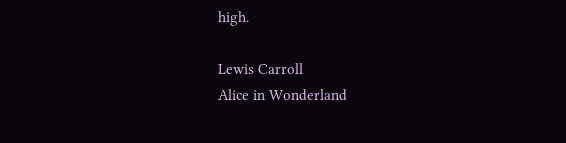high.

Lewis Carroll
Alice in Wonderland